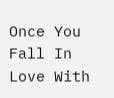Once You Fall In Love With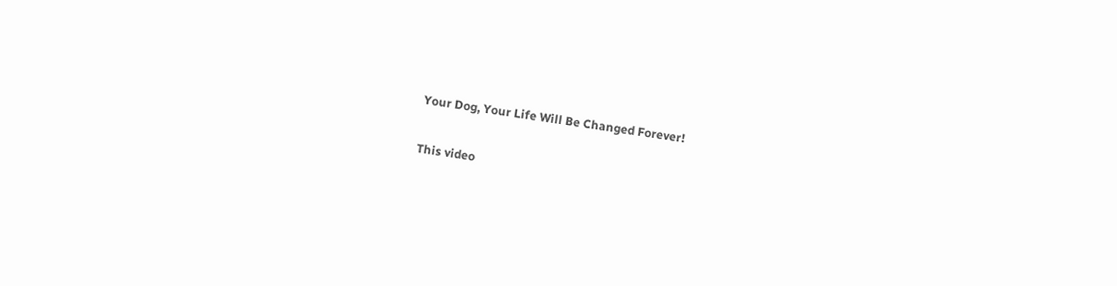Your Dog, Your Life Will Be Changed Forever!

This video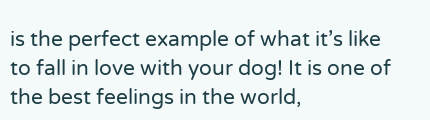is the perfect example of what it’s like to fall in love with your dog! It is one of the best feelings in the world,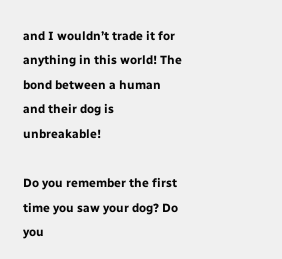and I wouldn’t trade it for anything in this world! The bond between a human and their dog is unbreakable!

Do you remember the first time you saw your dog? Do you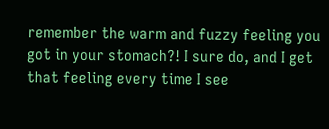remember the warm and fuzzy feeling you got in your stomach?! I sure do, and I get that feeling every time I see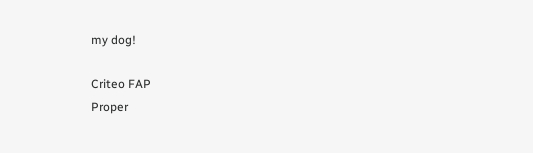my dog!

Criteo FAP
Proper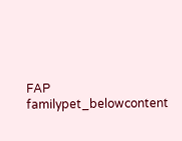FAP familypet_belowcontent